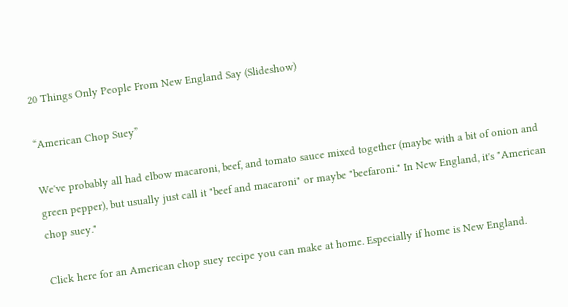20 Things Only People From New England Say (Slideshow)

“American Chop Suey”

We've probably all had elbow macaroni, beef, and tomato sauce mixed together (maybe with a bit of onion and green pepper), but usually just call it "beef and macaroni" or maybe "beefaroni." In New England, it's "American chop suey."

Click here for an American chop suey recipe you can make at home. Especially if home is New England.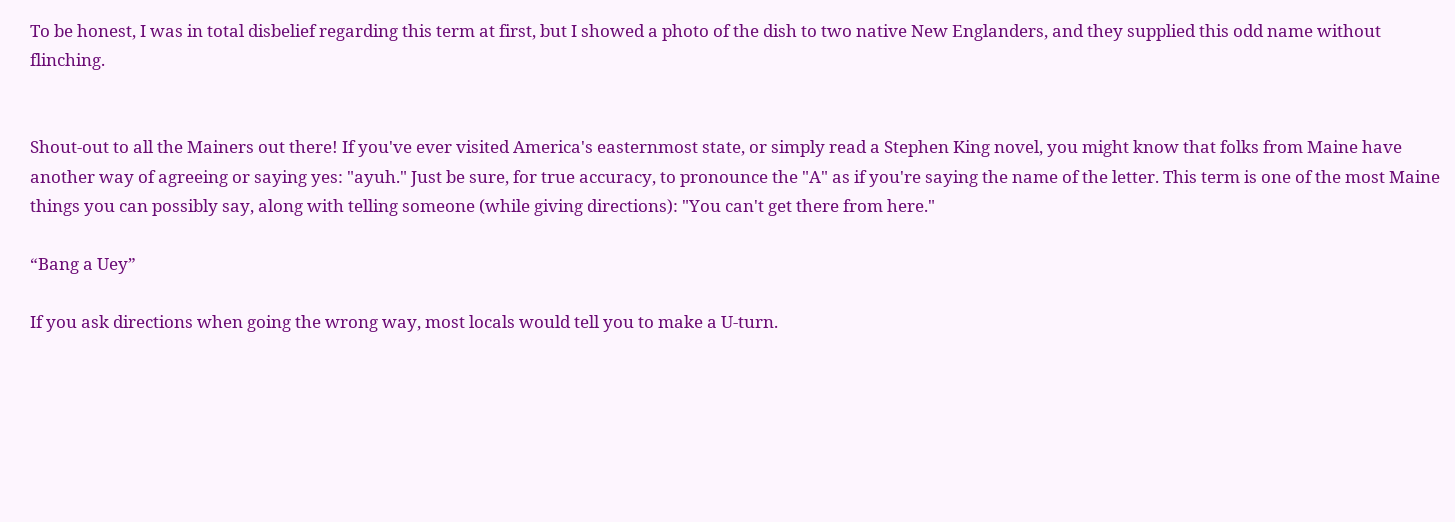To be honest, I was in total disbelief regarding this term at first, but I showed a photo of the dish to two native New Englanders, and they supplied this odd name without flinching.


Shout-out to all the Mainers out there! If you've ever visited America's easternmost state, or simply read a Stephen King novel, you might know that folks from Maine have another way of agreeing or saying yes: "ayuh." Just be sure, for true accuracy, to pronounce the "A" as if you're saying the name of the letter. This term is one of the most Maine things you can possibly say, along with telling someone (while giving directions): "You can't get there from here."

“Bang a Uey”

If you ask directions when going the wrong way, most locals would tell you to make a U-turn.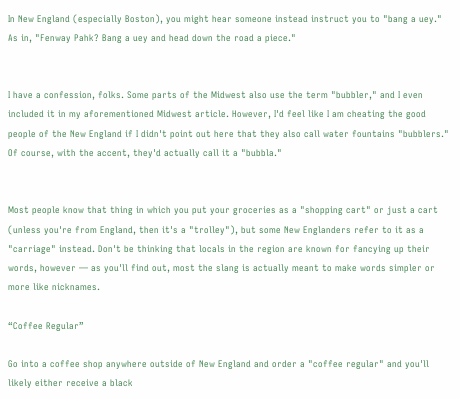In New England (especially Boston), you might hear someone instead instruct you to "bang a uey." As in, "Fenway Pahk? Bang a uey and head down the road a piece."


I have a confession, folks. Some parts of the Midwest also use the term "bubbler," and I even included it in my aforementioned Midwest article. However, I'd feel like I am cheating the good people of the New England if I didn't point out here that they also call water fountains "bubblers." Of course, with the accent, they'd actually call it a "bubbla."


Most people know that thing in which you put your groceries as a "shopping cart" or just a cart (unless you're from England, then it's a "trolley"), but some New Englanders refer to it as a "carriage" instead. Don't be thinking that locals in the region are known for fancying up their words, however — as you'll find out, most the slang is actually meant to make words simpler or more like nicknames.

“Coffee Regular”

Go into a coffee shop anywhere outside of New England and order a "coffee regular" and you'll likely either receive a black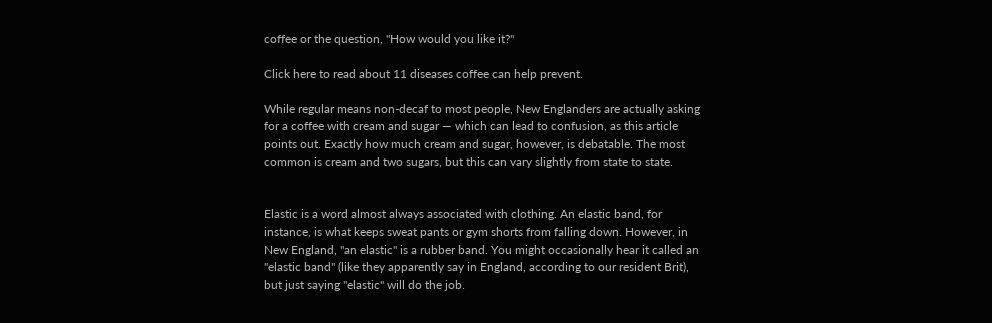coffee or the question, "How would you like it?"

Click here to read about 11 diseases coffee can help prevent.

While regular means non-decaf to most people, New Englanders are actually asking for a coffee with cream and sugar — which can lead to confusion, as this article points out. Exactly how much cream and sugar, however, is debatable. The most common is cream and two sugars, but this can vary slightly from state to state.


Elastic is a word almost always associated with clothing. An elastic band, for instance, is what keeps sweat pants or gym shorts from falling down. However, in New England, "an elastic" is a rubber band. You might occasionally hear it called an "elastic band" (like they apparently say in England, according to our resident Brit), but just saying "elastic" will do the job.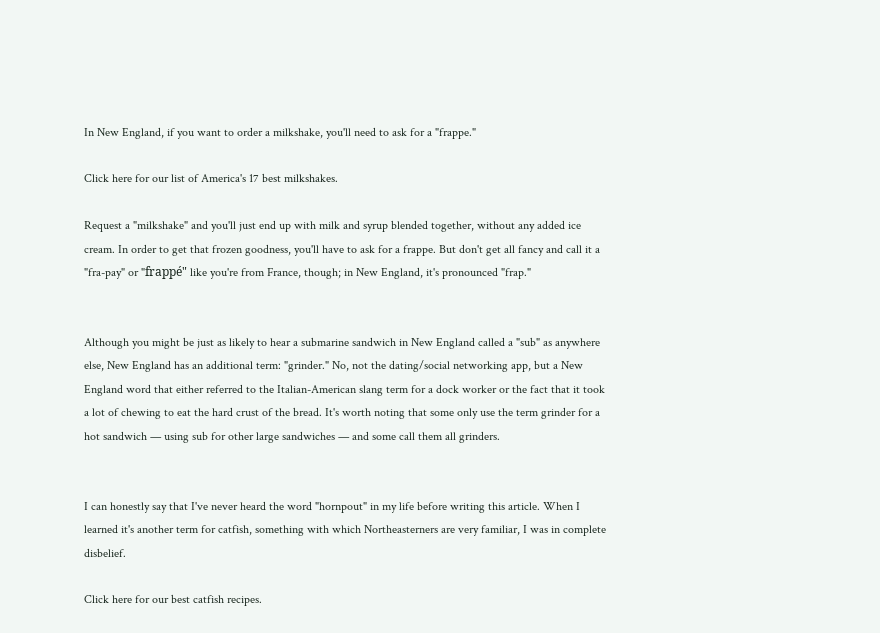In New England, if you want to order a milkshake, you'll need to ask for a "frappe."

Click here for our list of America's 17 best milkshakes.

Request a "milkshake" and you'll just end up with milk and syrup blended together, without any added ice cream. In order to get that frozen goodness, you'll have to ask for a frappe. But don't get all fancy and call it a "fra-pay" or "frappé" like you're from France, though; in New England, it's pronounced "frap."


Although you might be just as likely to hear a submarine sandwich in New England called a "sub" as anywhere else, New England has an additional term: "grinder." No, not the dating/social networking app, but a New England word that either referred to the Italian-American slang term for a dock worker or the fact that it took a lot of chewing to eat the hard crust of the bread. It's worth noting that some only use the term grinder for a hot sandwich — using sub for other large sandwiches — and some call them all grinders.


I can honestly say that I've never heard the word "hornpout" in my life before writing this article. When I learned it's another term for catfish, something with which Northeasterners are very familiar, I was in complete disbelief.

Click here for our best catfish recipes.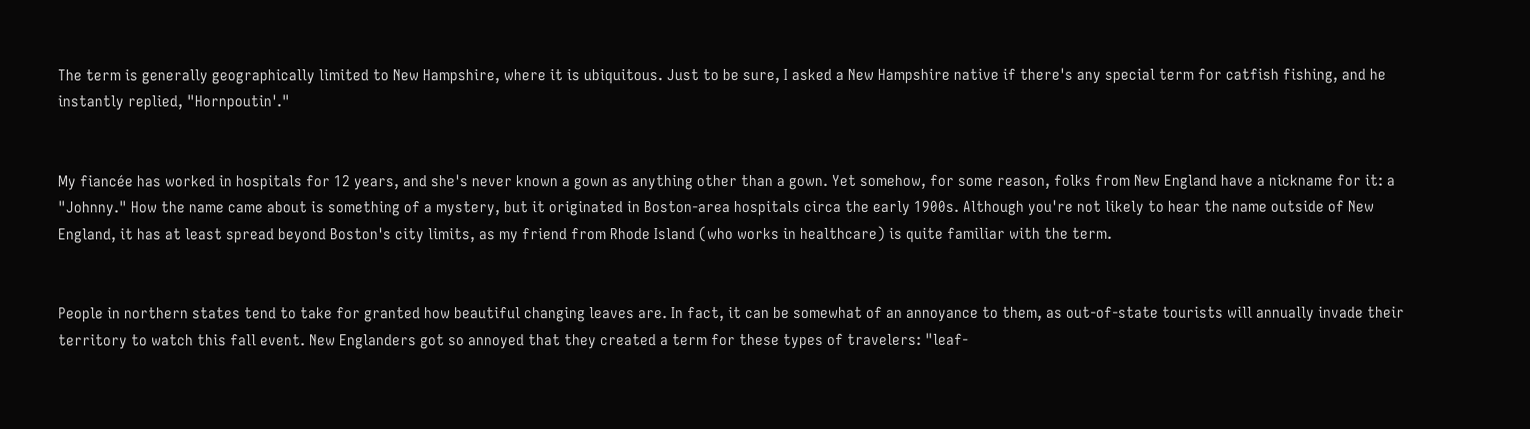The term is generally geographically limited to New Hampshire, where it is ubiquitous. Just to be sure, I asked a New Hampshire native if there's any special term for catfish fishing, and he instantly replied, "Hornpoutin'."


My fiancée has worked in hospitals for 12 years, and she's never known a gown as anything other than a gown. Yet somehow, for some reason, folks from New England have a nickname for it: a "Johnny." How the name came about is something of a mystery, but it originated in Boston-area hospitals circa the early 1900s. Although you're not likely to hear the name outside of New England, it has at least spread beyond Boston's city limits, as my friend from Rhode Island (who works in healthcare) is quite familiar with the term.


People in northern states tend to take for granted how beautiful changing leaves are. In fact, it can be somewhat of an annoyance to them, as out-of-state tourists will annually invade their territory to watch this fall event. New Englanders got so annoyed that they created a term for these types of travelers: "leaf-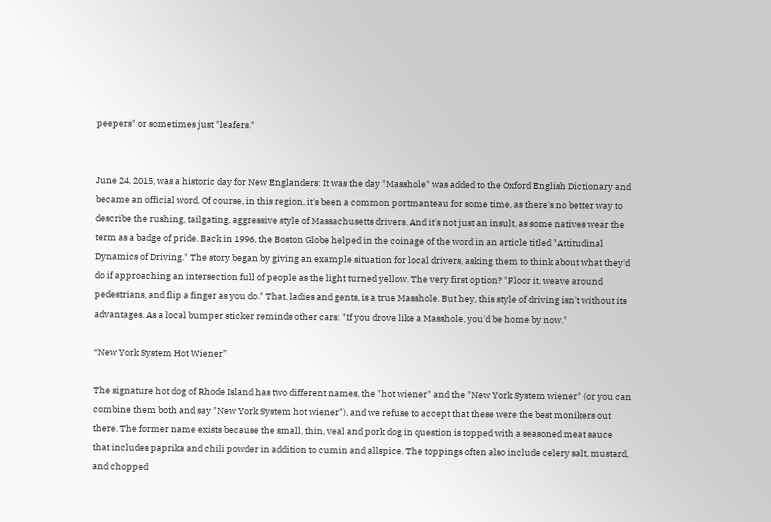peepers" or sometimes just "leafers."


June 24, 2015, was a historic day for New Englanders: It was the day "Masshole" was added to the Oxford English Dictionary and became an official word. Of course, in this region, it's been a common portmanteau for some time, as there's no better way to describe the rushing, tailgating, aggressive style of Massachusetts drivers. And it's not just an insult, as some natives wear the term as a badge of pride. Back in 1996, the Boston Globe helped in the coinage of the word in an article titled "Attitudinal Dynamics of Driving." The story began by giving an example situation for local drivers, asking them to think about what they'd do if approaching an intersection full of people as the light turned yellow. The very first option? "Floor it, weave around pedestrians, and flip a finger as you do." That, ladies and gents, is a true Masshole. But hey, this style of driving isn't without its advantages. As a local bumper sticker reminds other cars: "If you drove like a Masshole, you'd be home by now."

“New York System Hot Wiener”

The signature hot dog of Rhode Island has two different names, the "hot wiener" and the "New York System wiener" (or you can combine them both and say "New York System hot wiener"), and we refuse to accept that these were the best monikers out there. The former name exists because the small, thin, veal and pork dog in question is topped with a seasoned meat sauce that includes paprika and chili powder in addition to cumin and allspice. The toppings often also include celery salt, mustard, and chopped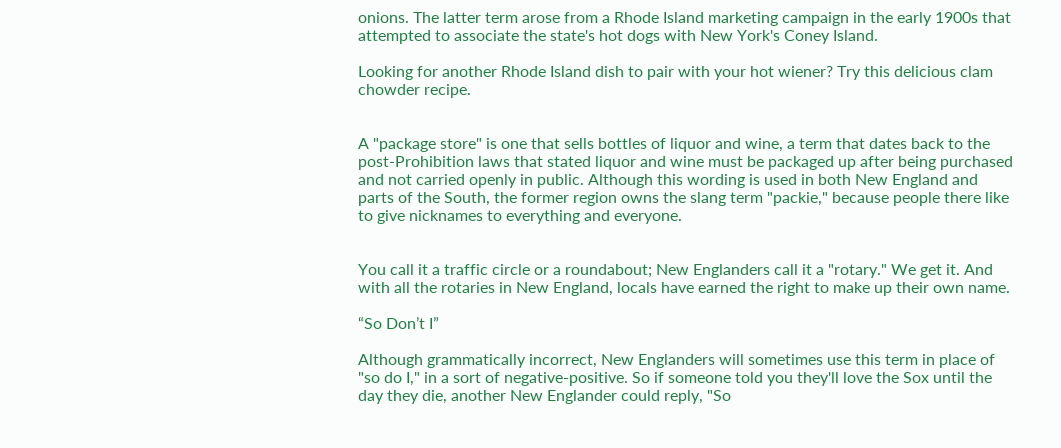onions. The latter term arose from a Rhode Island marketing campaign in the early 1900s that attempted to associate the state's hot dogs with New York's Coney Island.

Looking for another Rhode Island dish to pair with your hot wiener? Try this delicious clam chowder recipe.


A "package store" is one that sells bottles of liquor and wine, a term that dates back to the post-Prohibition laws that stated liquor and wine must be packaged up after being purchased and not carried openly in public. Although this wording is used in both New England and parts of the South, the former region owns the slang term "packie," because people there like to give nicknames to everything and everyone.


You call it a traffic circle or a roundabout; New Englanders call it a "rotary." We get it. And with all the rotaries in New England, locals have earned the right to make up their own name.

“So Don’t I”

Although grammatically incorrect, New Englanders will sometimes use this term in place of "so do I," in a sort of negative-positive. So if someone told you they'll love the Sox until the day they die, another New Englander could reply, "So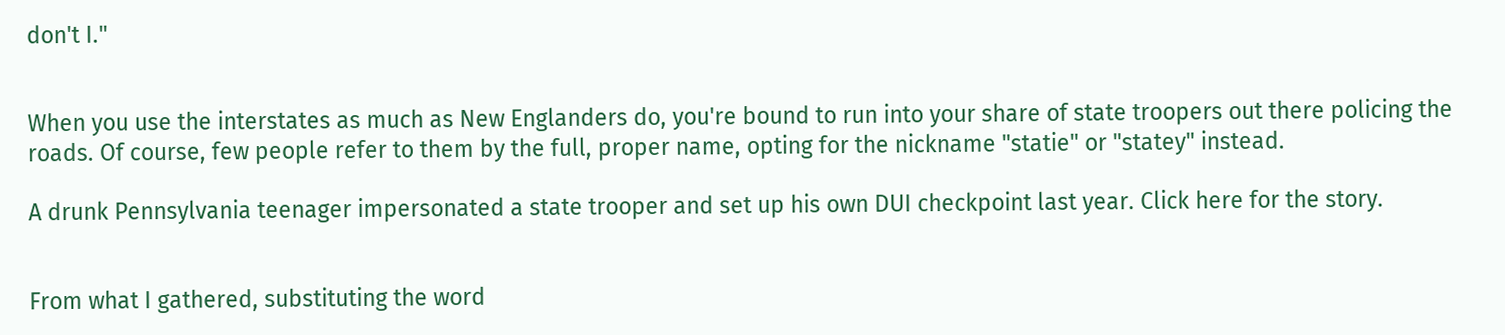don't I."


When you use the interstates as much as New Englanders do, you're bound to run into your share of state troopers out there policing the roads. Of course, few people refer to them by the full, proper name, opting for the nickname "statie" or "statey" instead.

A drunk Pennsylvania teenager impersonated a state trooper and set up his own DUI checkpoint last year. Click here for the story.


From what I gathered, substituting the word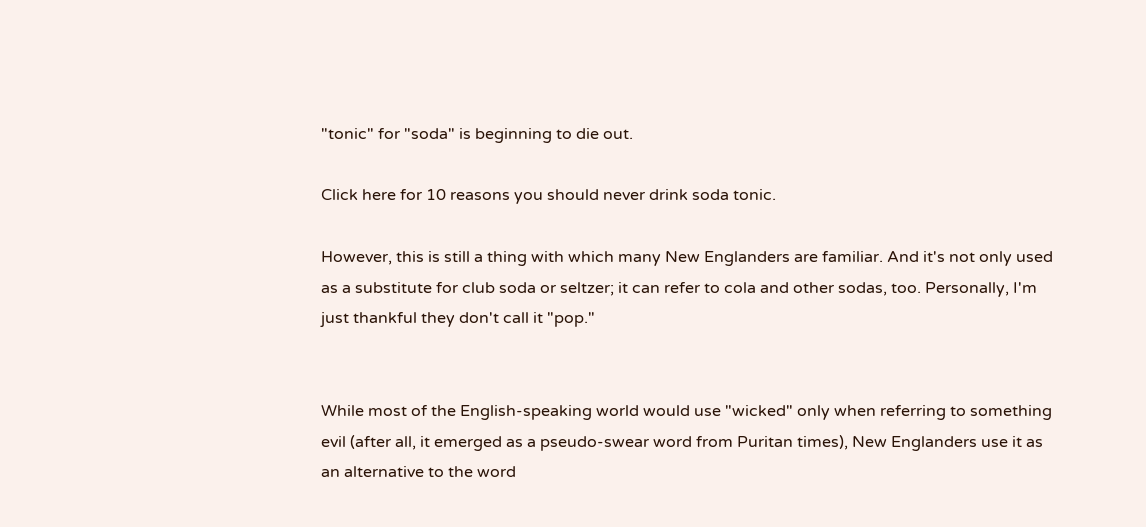"tonic" for "soda" is beginning to die out.

Click here for 10 reasons you should never drink soda tonic.

However, this is still a thing with which many New Englanders are familiar. And it's not only used as a substitute for club soda or seltzer; it can refer to cola and other sodas, too. Personally, I'm just thankful they don't call it "pop."


While most of the English-speaking world would use "wicked" only when referring to something evil (after all, it emerged as a pseudo-swear word from Puritan times), New Englanders use it as an alternative to the word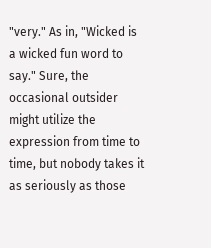"very." As in, "Wicked is a wicked fun word to say." Sure, the occasional outsider might utilize the expression from time to time, but nobody takes it as seriously as those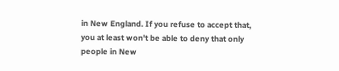in New England. If you refuse to accept that, you at least won't be able to deny that only people in New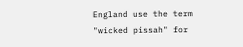England use the term "wicked pissah" for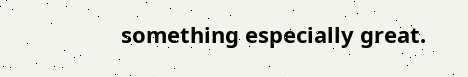something especially great.